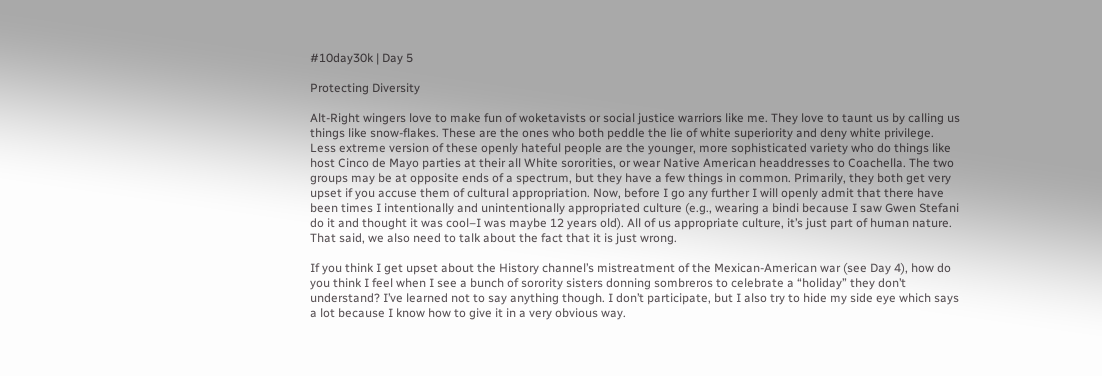#10day30k | Day 5

Protecting Diversity

Alt-Right wingers love to make fun of woketavists or social justice warriors like me. They love to taunt us by calling us things like snow-flakes. These are the ones who both peddle the lie of white superiority and deny white privilege. Less extreme version of these openly hateful people are the younger, more sophisticated variety who do things like host Cinco de Mayo parties at their all White sororities, or wear Native American headdresses to Coachella. The two groups may be at opposite ends of a spectrum, but they have a few things in common. Primarily, they both get very upset if you accuse them of cultural appropriation. Now, before I go any further I will openly admit that there have been times I intentionally and unintentionally appropriated culture (e.g., wearing a bindi because I saw Gwen Stefani do it and thought it was cool–I was maybe 12 years old). All of us appropriate culture, it’s just part of human nature. That said, we also need to talk about the fact that it is just wrong.

If you think I get upset about the History channel’s mistreatment of the Mexican-American war (see Day 4), how do you think I feel when I see a bunch of sorority sisters donning sombreros to celebrate a “holiday” they don’t understand? I’ve learned not to say anything though. I don’t participate, but I also try to hide my side eye which says a lot because I know how to give it in a very obvious way.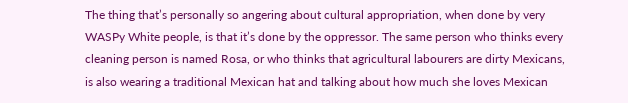The thing that’s personally so angering about cultural appropriation, when done by very WASPy White people, is that it’s done by the oppressor. The same person who thinks every cleaning person is named Rosa, or who thinks that agricultural labourers are dirty Mexicans, is also wearing a traditional Mexican hat and talking about how much she loves Mexican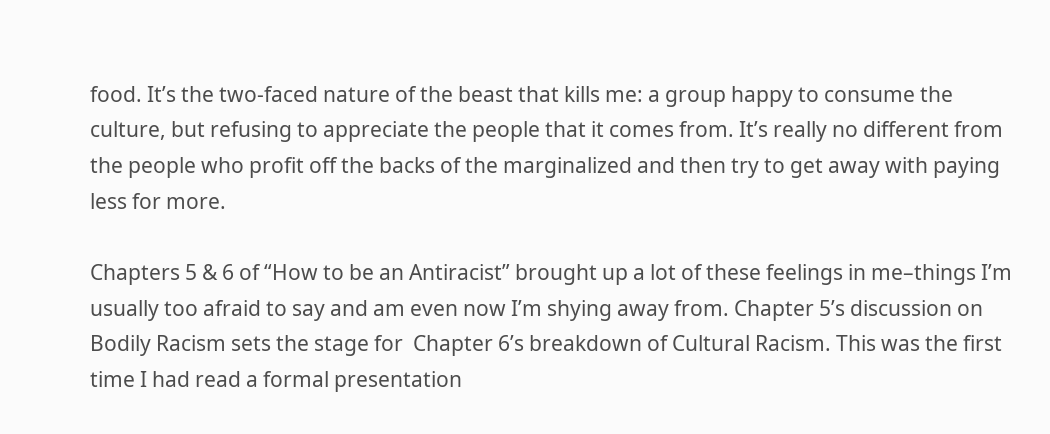food. It’s the two-faced nature of the beast that kills me: a group happy to consume the culture, but refusing to appreciate the people that it comes from. It’s really no different from the people who profit off the backs of the marginalized and then try to get away with paying less for more.

Chapters 5 & 6 of “How to be an Antiracist” brought up a lot of these feelings in me–things I’m usually too afraid to say and am even now I’m shying away from. Chapter 5’s discussion on Bodily Racism sets the stage for  Chapter 6’s breakdown of Cultural Racism. This was the first time I had read a formal presentation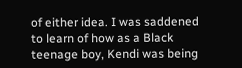of either idea. I was saddened to learn of how as a Black teenage boy, Kendi was being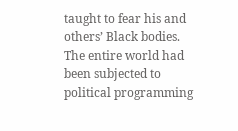taught to fear his and others’ Black bodies. The entire world had been subjected to political programming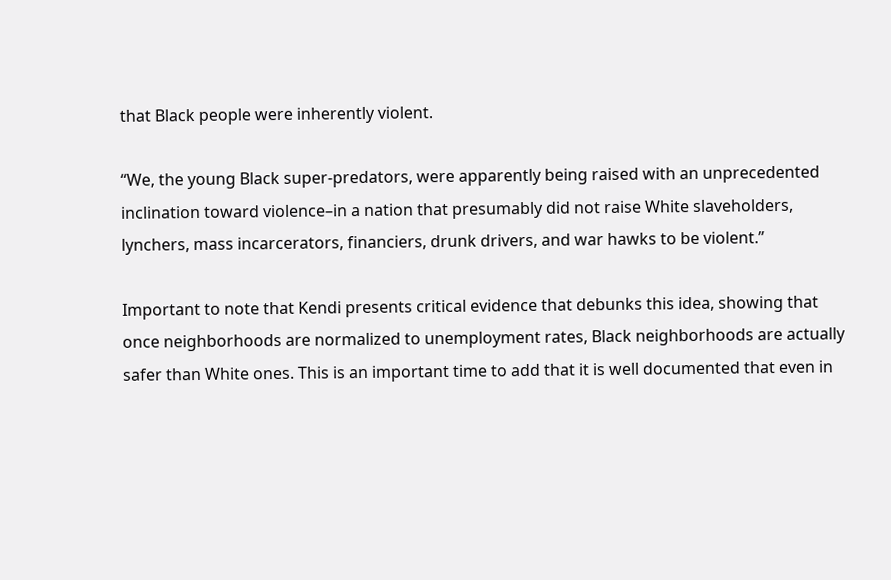that Black people were inherently violent.

“We, the young Black super-predators, were apparently being raised with an unprecedented inclination toward violence–in a nation that presumably did not raise White slaveholders, lynchers, mass incarcerators, financiers, drunk drivers, and war hawks to be violent.”

Important to note that Kendi presents critical evidence that debunks this idea, showing that once neighborhoods are normalized to unemployment rates, Black neighborhoods are actually safer than White ones. This is an important time to add that it is well documented that even in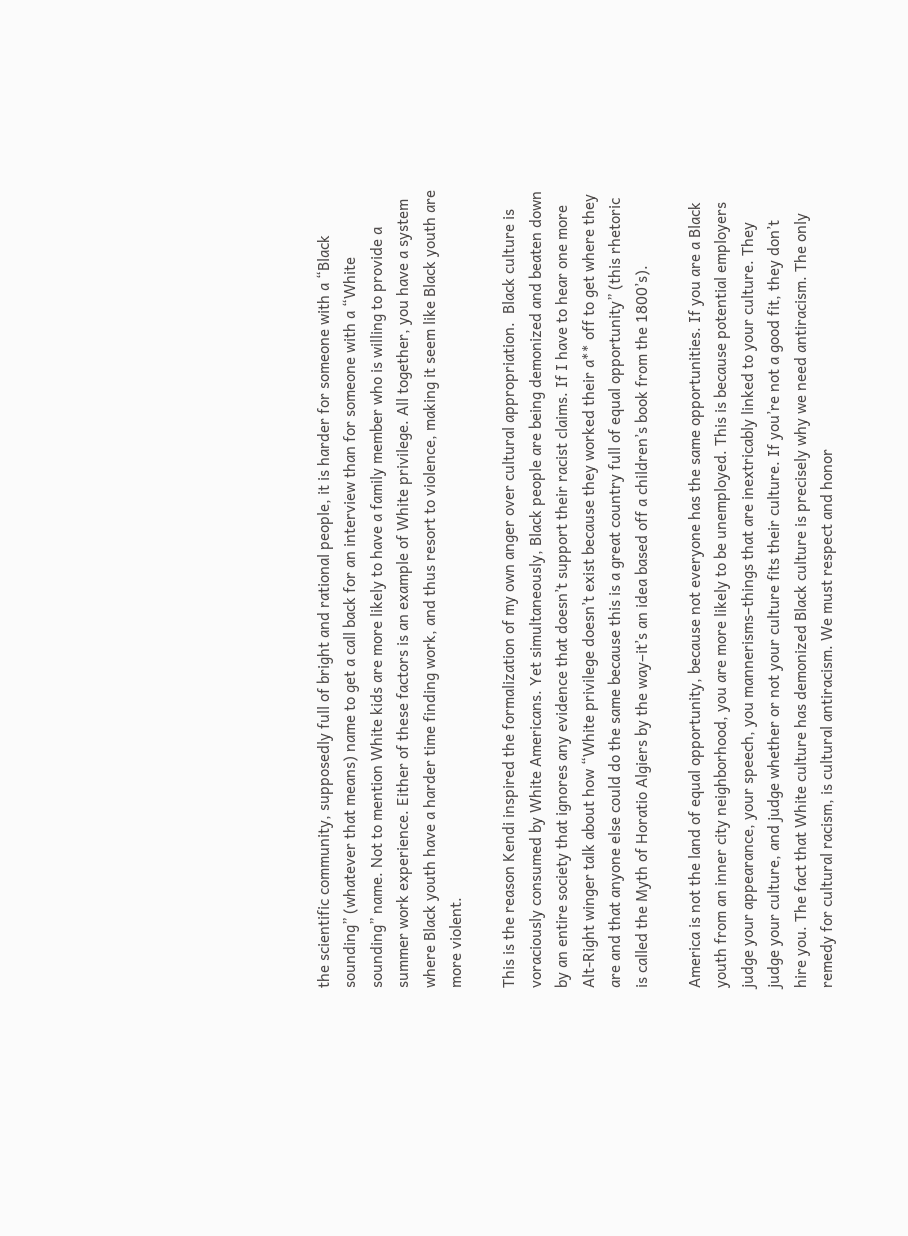the scientific community, supposedly full of bright and rational people, it is harder for someone with a “Black sounding” (whatever that means) name to get a call back for an interview than for someone with a “White sounding” name. Not to mention White kids are more likely to have a family member who is willing to provide a summer work experience. Either of these factors is an example of White privilege. All together, you have a system where Black youth have a harder time finding work, and thus resort to violence, making it seem like Black youth are more violent.

This is the reason Kendi inspired the formalization of my own anger over cultural appropriation.  Black culture is voraciously consumed by White Americans. Yet simultaneously, Black people are being demonized and beaten down by an entire society that ignores any evidence that doesn’t support their racist claims. If I have to hear one more Alt-Right winger talk about how “White privilege doesn’t exist because they worked their a** off to get where they are and that anyone else could do the same because this is a great country full of equal opportunity” (this rhetoric is called the Myth of Horatio Algiers by the way–it’s an idea based off a children’s book from the 1800’s).

America is not the land of equal opportunity, because not everyone has the same opportunities. If you are a Black youth from an inner city neighborhood, you are more likely to be unemployed. This is because potential employers judge your appearance, your speech, you mannerisms–things that are inextricably linked to your culture. They judge your culture, and judge whether or not your culture fits their culture. If you’re not a good fit, they don’t hire you. The fact that White culture has demonized Black culture is precisely why we need antiracism. The only remedy for cultural racism, is cultural antiracism. We must respect and honor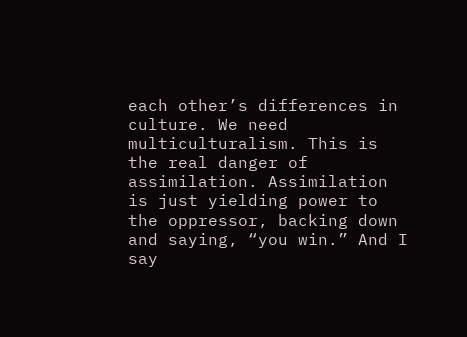each other’s differences in culture. We need multiculturalism. This is the real danger of assimilation. Assimilation is just yielding power to the oppressor, backing down and saying, “you win.” And I say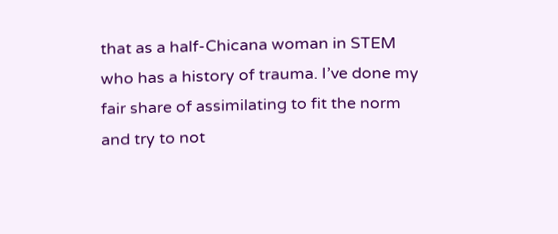that as a half-Chicana woman in STEM who has a history of trauma. I’ve done my fair share of assimilating to fit the norm and try to not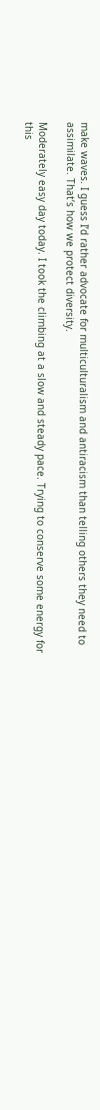make waves. I guess I’d rather advocate for multiculturalism and antiracism than telling others they need to assimilate. That’s how we protect diversity.

Moderately easy day today. I took the climbing at a slow and steady pace. Trying to conserve some energy for this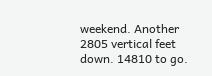weekend. Another 2805 vertical feet down. 14810 to go.